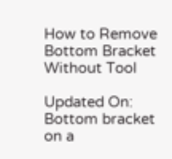How to Remove Bottom Bracket Without Tool

Updated On:
Bottom bracket on a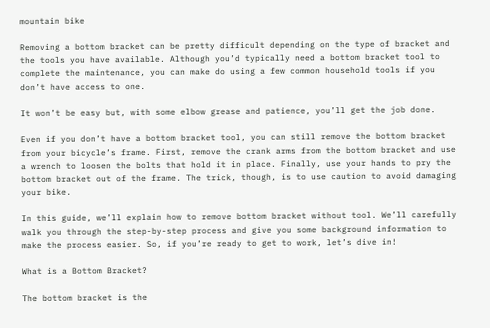mountain bike

Removing a bottom bracket can be pretty difficult depending on the type of bracket and the tools you have available. Although you’d typically need a bottom bracket tool to complete the maintenance, you can make do using a few common household tools if you don’t have access to one.

It won’t be easy but, with some elbow grease and patience, you’ll get the job done.

Even if you don’t have a bottom bracket tool, you can still remove the bottom bracket from your bicycle’s frame. First, remove the crank arms from the bottom bracket and use a wrench to loosen the bolts that hold it in place. Finally, use your hands to pry the bottom bracket out of the frame. The trick, though, is to use caution to avoid damaging your bike.

In this guide, we’ll explain how to remove bottom bracket without tool. We’ll carefully walk you through the step-by-step process and give you some background information to make the process easier. So, if you’re ready to get to work, let’s dive in!

What is a Bottom Bracket?

The bottom bracket is the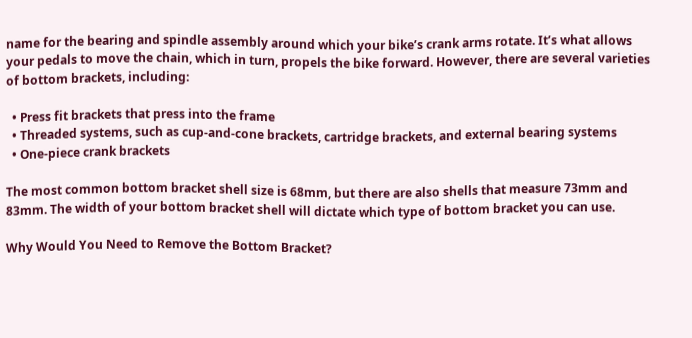name for the bearing and spindle assembly around which your bike’s crank arms rotate. It’s what allows your pedals to move the chain, which in turn, propels the bike forward. However, there are several varieties of bottom brackets, including:

  • Press fit brackets that press into the frame
  • Threaded systems, such as cup-and-cone brackets, cartridge brackets, and external bearing systems
  • One-piece crank brackets

The most common bottom bracket shell size is 68mm, but there are also shells that measure 73mm and 83mm. The width of your bottom bracket shell will dictate which type of bottom bracket you can use.

Why Would You Need to Remove the Bottom Bracket?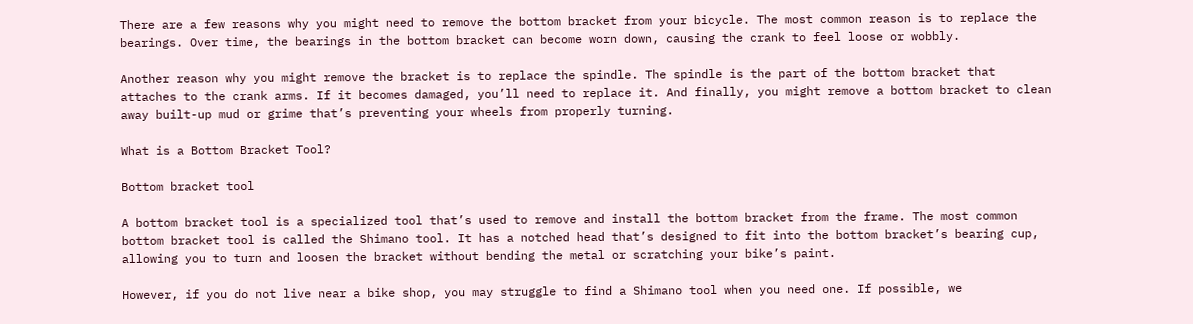There are a few reasons why you might need to remove the bottom bracket from your bicycle. The most common reason is to replace the bearings. Over time, the bearings in the bottom bracket can become worn down, causing the crank to feel loose or wobbly.

Another reason why you might remove the bracket is to replace the spindle. The spindle is the part of the bottom bracket that attaches to the crank arms. If it becomes damaged, you’ll need to replace it. And finally, you might remove a bottom bracket to clean away built-up mud or grime that’s preventing your wheels from properly turning.

What is a Bottom Bracket Tool?

Bottom bracket tool

A bottom bracket tool is a specialized tool that’s used to remove and install the bottom bracket from the frame. The most common bottom bracket tool is called the Shimano tool. It has a notched head that’s designed to fit into the bottom bracket’s bearing cup, allowing you to turn and loosen the bracket without bending the metal or scratching your bike’s paint.

However, if you do not live near a bike shop, you may struggle to find a Shimano tool when you need one. If possible, we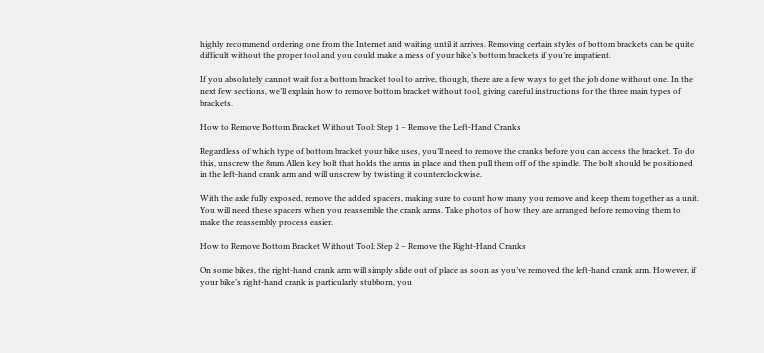highly recommend ordering one from the Internet and waiting until it arrives. Removing certain styles of bottom brackets can be quite difficult without the proper tool and you could make a mess of your bike’s bottom brackets if you’re impatient.

If you absolutely cannot wait for a bottom bracket tool to arrive, though, there are a few ways to get the job done without one. In the next few sections, we’ll explain how to remove bottom bracket without tool, giving careful instructions for the three main types of brackets.

How to Remove Bottom Bracket Without Tool: Step 1 – Remove the Left-Hand Cranks

Regardless of which type of bottom bracket your bike uses, you’ll need to remove the cranks before you can access the bracket. To do this, unscrew the 8mm Allen key bolt that holds the arms in place and then pull them off of the spindle. The bolt should be positioned in the left-hand crank arm and will unscrew by twisting it counterclockwise.

With the axle fully exposed, remove the added spacers, making sure to count how many you remove and keep them together as a unit. You will need these spacers when you reassemble the crank arms. Take photos of how they are arranged before removing them to make the reassembly process easier.

How to Remove Bottom Bracket Without Tool: Step 2 – Remove the Right-Hand Cranks

On some bikes, the right-hand crank arm will simply slide out of place as soon as you’ve removed the left-hand crank arm. However, if your bike’s right-hand crank is particularly stubborn, you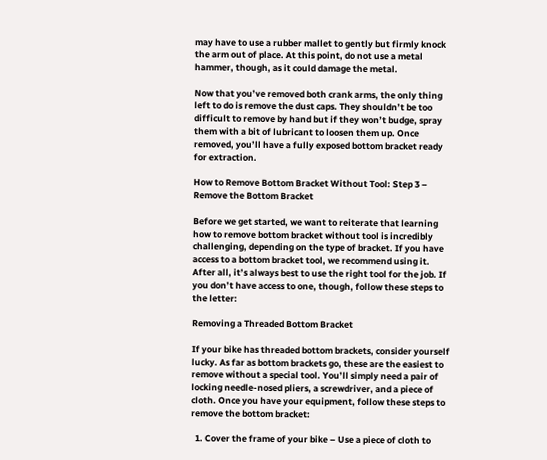may have to use a rubber mallet to gently but firmly knock the arm out of place. At this point, do not use a metal hammer, though, as it could damage the metal.

Now that you’ve removed both crank arms, the only thing left to do is remove the dust caps. They shouldn’t be too difficult to remove by hand but if they won’t budge, spray them with a bit of lubricant to loosen them up. Once removed, you’ll have a fully exposed bottom bracket ready for extraction.

How to Remove Bottom Bracket Without Tool: Step 3 – Remove the Bottom Bracket

Before we get started, we want to reiterate that learning how to remove bottom bracket without tool is incredibly challenging, depending on the type of bracket. If you have access to a bottom bracket tool, we recommend using it. After all, it’s always best to use the right tool for the job. If you don’t have access to one, though, follow these steps to the letter:

Removing a Threaded Bottom Bracket

If your bike has threaded bottom brackets, consider yourself lucky. As far as bottom brackets go, these are the easiest to remove without a special tool. You’ll simply need a pair of locking needle-nosed pliers, a screwdriver, and a piece of cloth. Once you have your equipment, follow these steps to remove the bottom bracket:

  1. Cover the frame of your bike – Use a piece of cloth to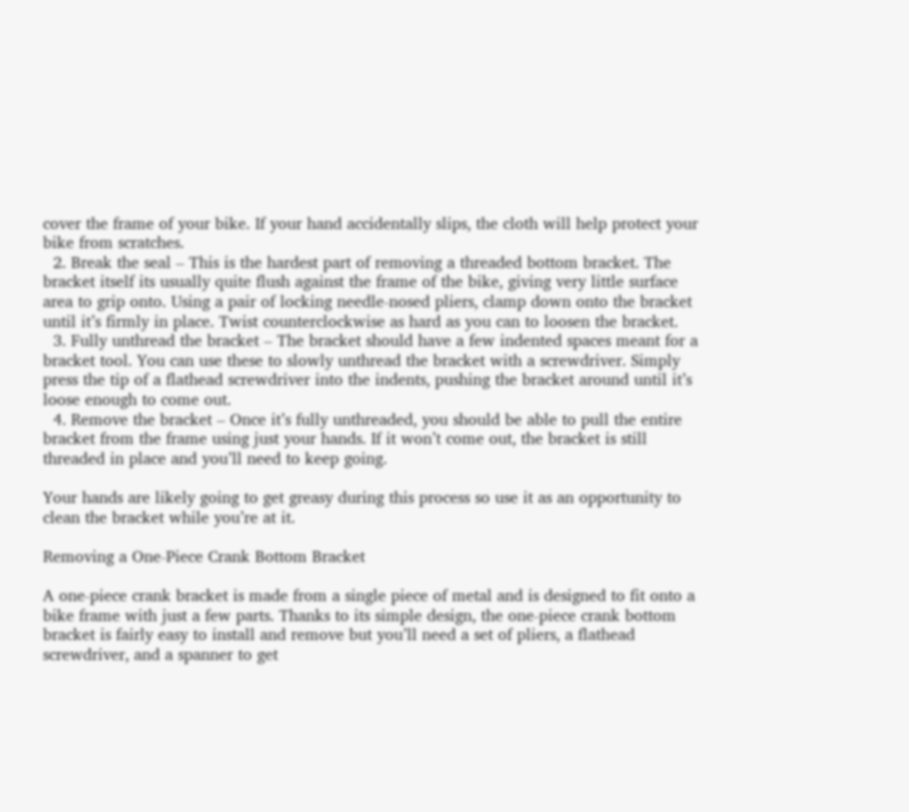cover the frame of your bike. If your hand accidentally slips, the cloth will help protect your bike from scratches.
  2. Break the seal – This is the hardest part of removing a threaded bottom bracket. The bracket itself its usually quite flush against the frame of the bike, giving very little surface area to grip onto. Using a pair of locking needle-nosed pliers, clamp down onto the bracket until it’s firmly in place. Twist counterclockwise as hard as you can to loosen the bracket.
  3. Fully unthread the bracket – The bracket should have a few indented spaces meant for a bracket tool. You can use these to slowly unthread the bracket with a screwdriver. Simply press the tip of a flathead screwdriver into the indents, pushing the bracket around until it’s loose enough to come out.
  4. Remove the bracket – Once it’s fully unthreaded, you should be able to pull the entire bracket from the frame using just your hands. If it won’t come out, the bracket is still threaded in place and you’ll need to keep going.

Your hands are likely going to get greasy during this process so use it as an opportunity to clean the bracket while you’re at it.

Removing a One-Piece Crank Bottom Bracket

A one-piece crank bracket is made from a single piece of metal and is designed to fit onto a bike frame with just a few parts. Thanks to its simple design, the one-piece crank bottom bracket is fairly easy to install and remove but you’ll need a set of pliers, a flathead screwdriver, and a spanner to get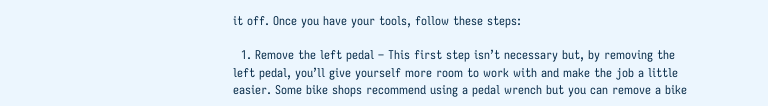it off. Once you have your tools, follow these steps:

  1. Remove the left pedal – This first step isn’t necessary but, by removing the left pedal, you’ll give yourself more room to work with and make the job a little easier. Some bike shops recommend using a pedal wrench but you can remove a bike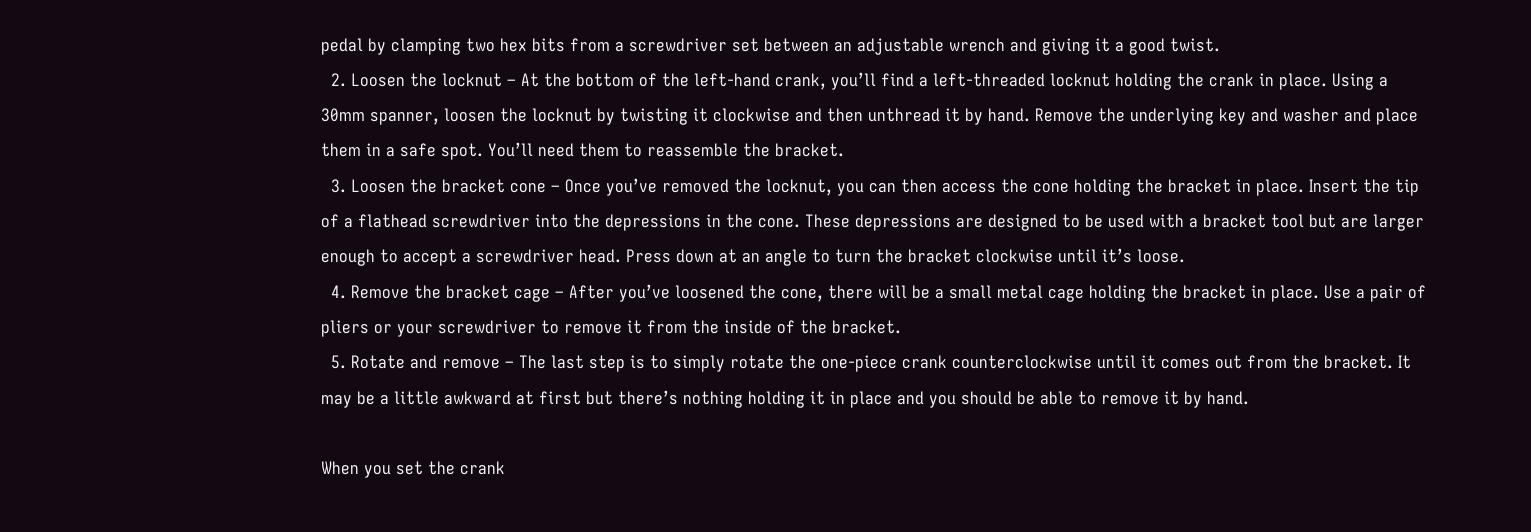pedal by clamping two hex bits from a screwdriver set between an adjustable wrench and giving it a good twist.
  2. Loosen the locknut – At the bottom of the left-hand crank, you’ll find a left-threaded locknut holding the crank in place. Using a 30mm spanner, loosen the locknut by twisting it clockwise and then unthread it by hand. Remove the underlying key and washer and place them in a safe spot. You’ll need them to reassemble the bracket.
  3. Loosen the bracket cone – Once you’ve removed the locknut, you can then access the cone holding the bracket in place. Insert the tip of a flathead screwdriver into the depressions in the cone. These depressions are designed to be used with a bracket tool but are larger enough to accept a screwdriver head. Press down at an angle to turn the bracket clockwise until it’s loose.
  4. Remove the bracket cage – After you’ve loosened the cone, there will be a small metal cage holding the bracket in place. Use a pair of pliers or your screwdriver to remove it from the inside of the bracket.
  5. Rotate and remove – The last step is to simply rotate the one-piece crank counterclockwise until it comes out from the bracket. It may be a little awkward at first but there’s nothing holding it in place and you should be able to remove it by hand.

When you set the crank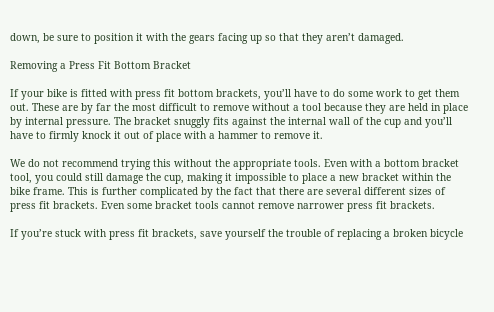down, be sure to position it with the gears facing up so that they aren’t damaged.

Removing a Press Fit Bottom Bracket

If your bike is fitted with press fit bottom brackets, you’ll have to do some work to get them out. These are by far the most difficult to remove without a tool because they are held in place by internal pressure. The bracket snuggly fits against the internal wall of the cup and you’ll have to firmly knock it out of place with a hammer to remove it.

We do not recommend trying this without the appropriate tools. Even with a bottom bracket tool, you could still damage the cup, making it impossible to place a new bracket within the bike frame. This is further complicated by the fact that there are several different sizes of press fit brackets. Even some bracket tools cannot remove narrower press fit brackets.

If you’re stuck with press fit brackets, save yourself the trouble of replacing a broken bicycle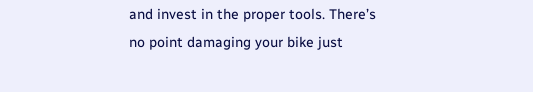and invest in the proper tools. There’s no point damaging your bike just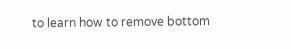to learn how to remove bottom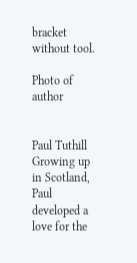bracket without tool.

Photo of author


Paul Tuthill
Growing up in Scotland, Paul developed a love for the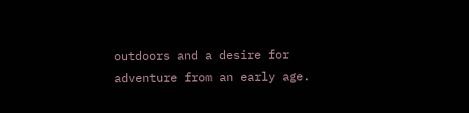outdoors and a desire for adventure from an early age.